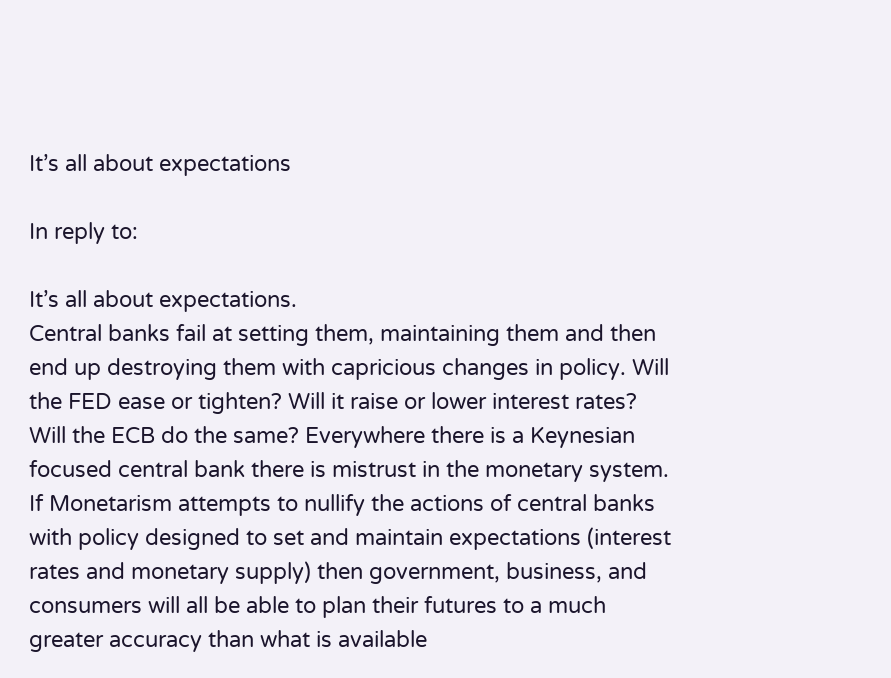It’s all about expectations

In reply to:

It’s all about expectations.
Central banks fail at setting them, maintaining them and then end up destroying them with capricious changes in policy. Will the FED ease or tighten? Will it raise or lower interest rates? Will the ECB do the same? Everywhere there is a Keynesian focused central bank there is mistrust in the monetary system. If Monetarism attempts to nullify the actions of central banks with policy designed to set and maintain expectations (interest rates and monetary supply) then government, business, and consumers will all be able to plan their futures to a much greater accuracy than what is available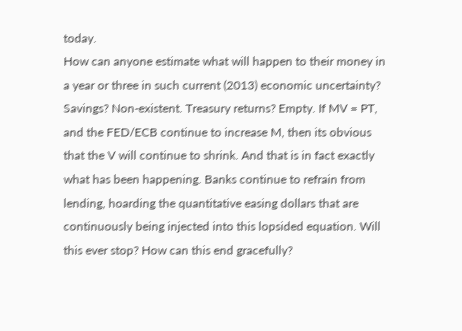today.
How can anyone estimate what will happen to their money in a year or three in such current (2013) economic uncertainty? Savings? Non-existent. Treasury returns? Empty. If MV = PT, and the FED/ECB continue to increase M, then its obvious that the V will continue to shrink. And that is in fact exactly what has been happening. Banks continue to refrain from lending, hoarding the quantitative easing dollars that are continuously being injected into this lopsided equation. Will this ever stop? How can this end gracefully?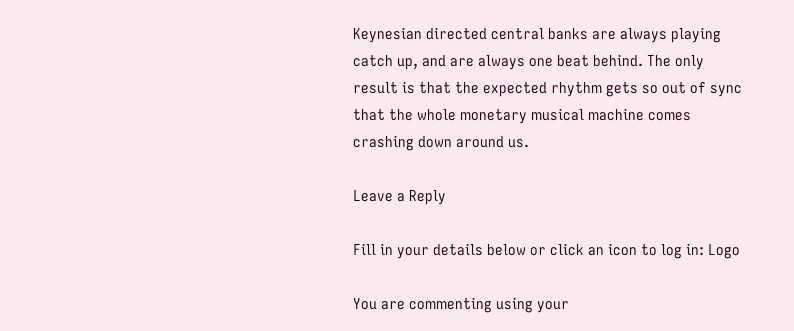Keynesian directed central banks are always playing catch up, and are always one beat behind. The only result is that the expected rhythm gets so out of sync that the whole monetary musical machine comes crashing down around us.

Leave a Reply

Fill in your details below or click an icon to log in: Logo

You are commenting using your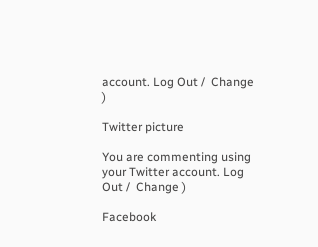account. Log Out /  Change )

Twitter picture

You are commenting using your Twitter account. Log Out /  Change )

Facebook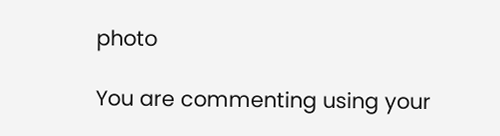photo

You are commenting using your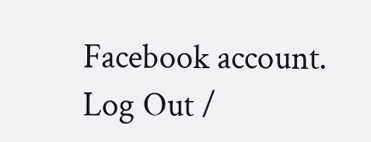Facebook account. Log Out /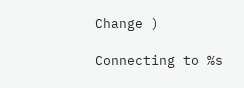Change )

Connecting to %s